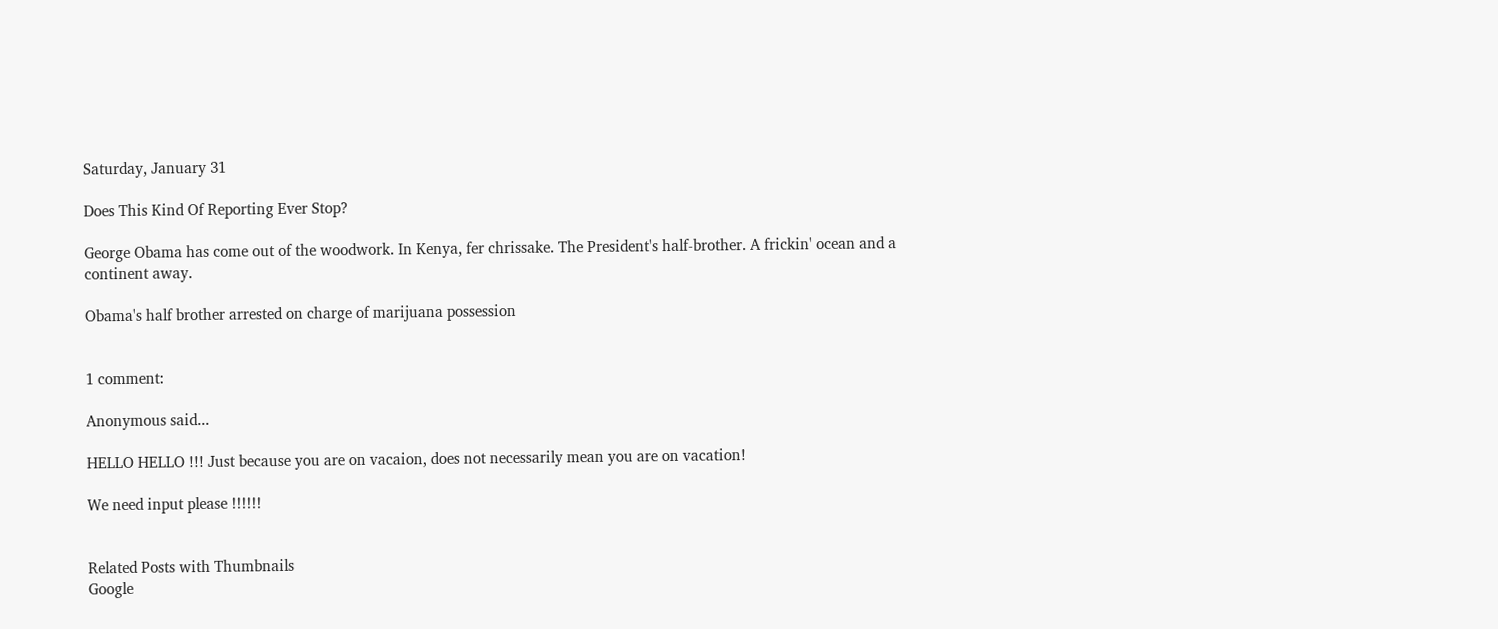Saturday, January 31

Does This Kind Of Reporting Ever Stop?

George Obama has come out of the woodwork. In Kenya, fer chrissake. The President's half-brother. A frickin' ocean and a continent away.

Obama's half brother arrested on charge of marijuana possession


1 comment:

Anonymous said...

HELLO HELLO !!! Just because you are on vacaion, does not necessarily mean you are on vacation!

We need input please !!!!!!


Related Posts with Thumbnails
Google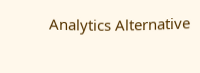Analytics Alternative